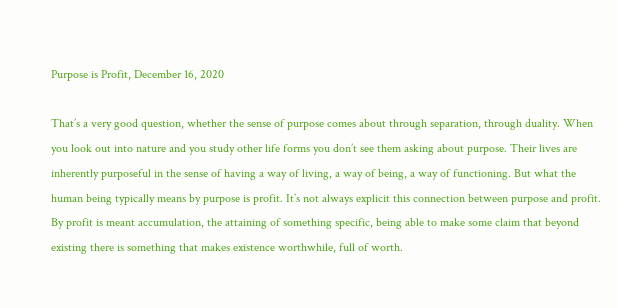Purpose is Profit, December 16, 2020

That’s a very good question, whether the sense of purpose comes about through separation, through duality. When you look out into nature and you study other life forms you don’t see them asking about purpose. Their lives are inherently purposeful in the sense of having a way of living, a way of being, a way of functioning. But what the human being typically means by purpose is profit. It’s not always explicit this connection between purpose and profit. By profit is meant accumulation, the attaining of something specific, being able to make some claim that beyond existing there is something that makes existence worthwhile, full of worth.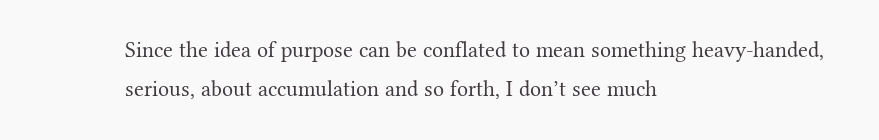Since the idea of purpose can be conflated to mean something heavy-handed, serious, about accumulation and so forth, I don’t see much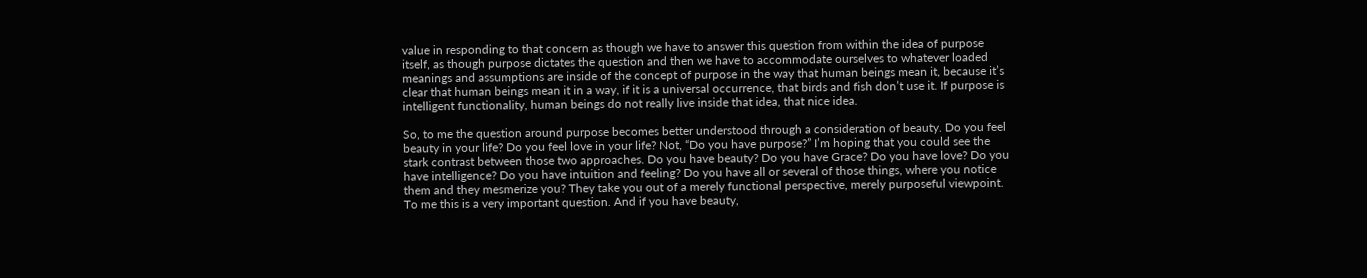value in responding to that concern as though we have to answer this question from within the idea of purpose itself, as though purpose dictates the question and then we have to accommodate ourselves to whatever loaded meanings and assumptions are inside of the concept of purpose in the way that human beings mean it, because it’s clear that human beings mean it in a way, if it is a universal occurrence, that birds and fish don’t use it. If purpose is intelligent functionality, human beings do not really live inside that idea, that nice idea.

So, to me the question around purpose becomes better understood through a consideration of beauty. Do you feel beauty in your life? Do you feel love in your life? Not, “Do you have purpose?” I’m hoping that you could see the stark contrast between those two approaches. Do you have beauty? Do you have Grace? Do you have love? Do you have intelligence? Do you have intuition and feeling? Do you have all or several of those things, where you notice them and they mesmerize you? They take you out of a merely functional perspective, merely purposeful viewpoint. To me this is a very important question. And if you have beauty,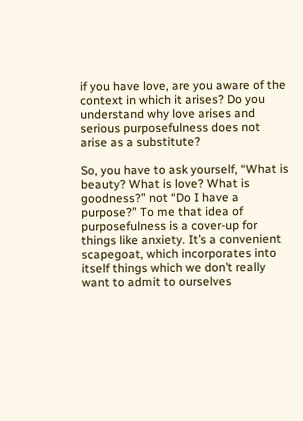if you have love, are you aware of the context in which it arises? Do you understand why love arises and serious purposefulness does not arise as a substitute?

So, you have to ask yourself, “What is beauty? What is love? What is goodness?” not “Do I have a purpose?” To me that idea of purposefulness is a cover-up for things like anxiety. It’s a convenient scapegoat, which incorporates into itself things which we don’t really want to admit to ourselves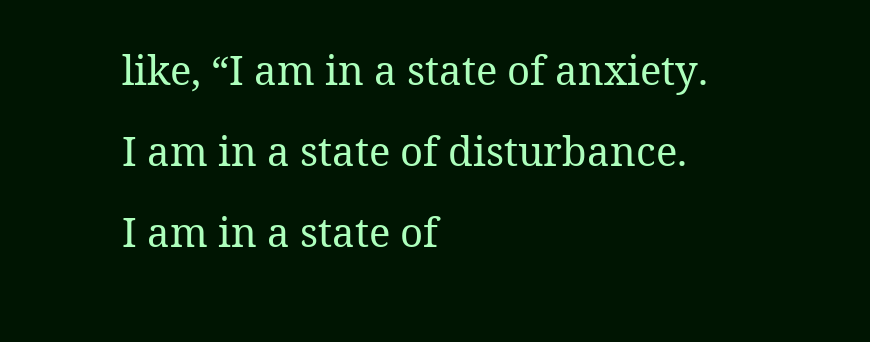like, “I am in a state of anxiety. I am in a state of disturbance. I am in a state of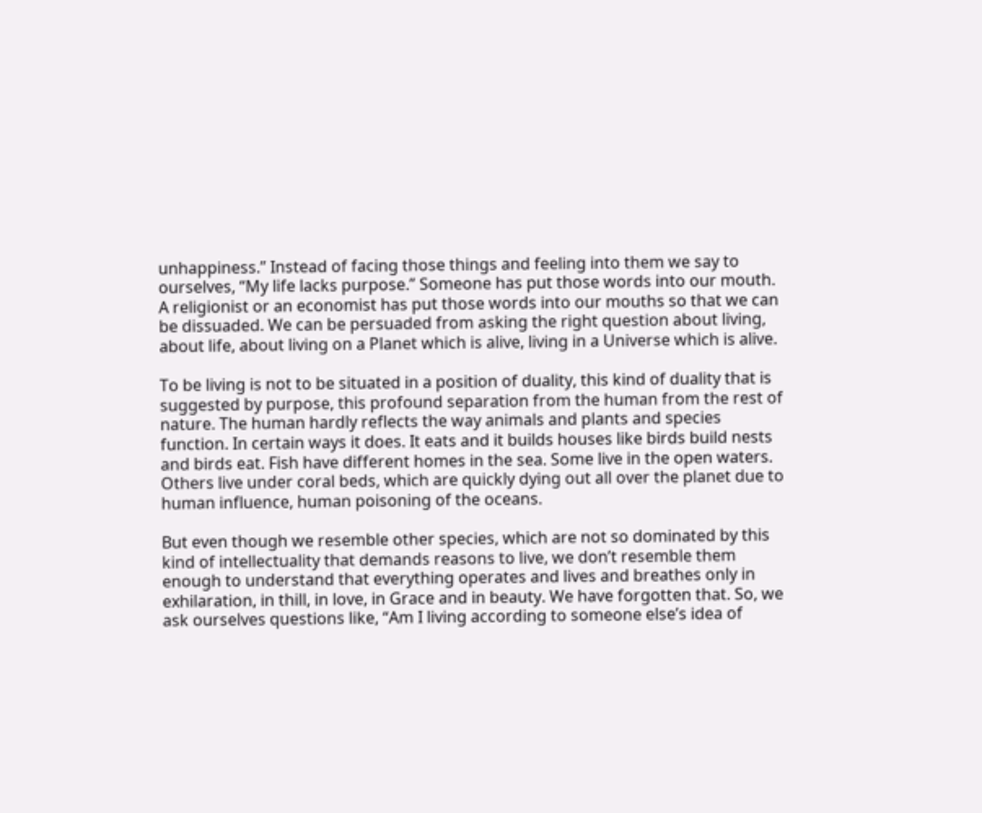unhappiness.” Instead of facing those things and feeling into them we say to ourselves, “My life lacks purpose.” Someone has put those words into our mouth. A religionist or an economist has put those words into our mouths so that we can be dissuaded. We can be persuaded from asking the right question about living, about life, about living on a Planet which is alive, living in a Universe which is alive.

To be living is not to be situated in a position of duality, this kind of duality that is suggested by purpose, this profound separation from the human from the rest of nature. The human hardly reflects the way animals and plants and species function. In certain ways it does. It eats and it builds houses like birds build nests and birds eat. Fish have different homes in the sea. Some live in the open waters. Others live under coral beds, which are quickly dying out all over the planet due to human influence, human poisoning of the oceans.

But even though we resemble other species, which are not so dominated by this kind of intellectuality that demands reasons to live, we don’t resemble them enough to understand that everything operates and lives and breathes only in exhilaration, in thill, in love, in Grace and in beauty. We have forgotten that. So, we ask ourselves questions like, “Am I living according to someone else’s idea of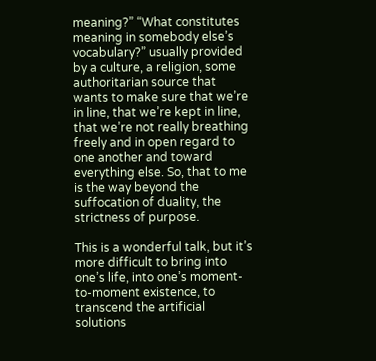meaning?” “What constitutes meaning in somebody else’s vocabulary?” usually provided by a culture, a religion, some authoritarian source that wants to make sure that we’re in line, that we’re kept in line, that we’re not really breathing freely and in open regard to one another and toward everything else. So, that to me is the way beyond the suffocation of duality, the strictness of purpose.

This is a wonderful talk, but it’s more difficult to bring into one’s life, into one’s moment-to-moment existence, to transcend the artificial solutions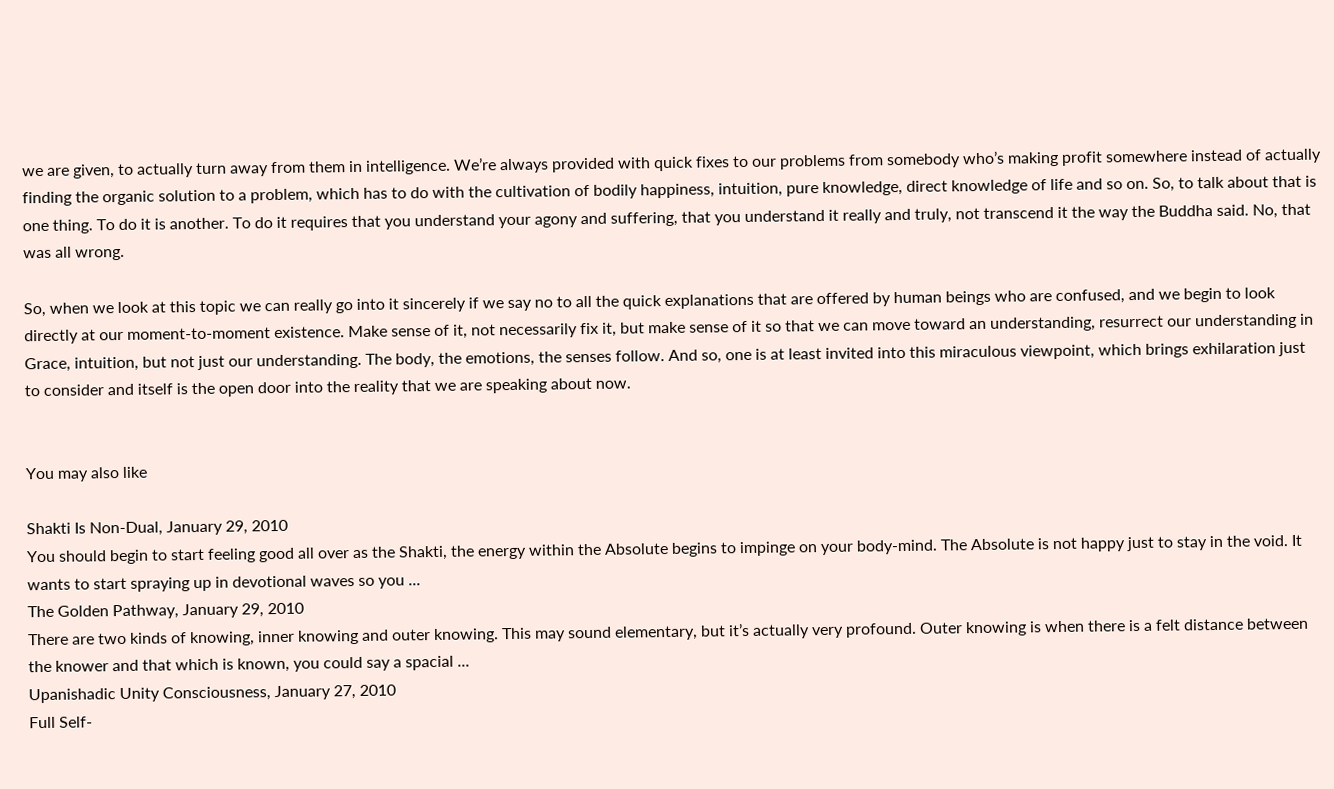we are given, to actually turn away from them in intelligence. We’re always provided with quick fixes to our problems from somebody who’s making profit somewhere instead of actually finding the organic solution to a problem, which has to do with the cultivation of bodily happiness, intuition, pure knowledge, direct knowledge of life and so on. So, to talk about that is one thing. To do it is another. To do it requires that you understand your agony and suffering, that you understand it really and truly, not transcend it the way the Buddha said. No, that was all wrong.

So, when we look at this topic we can really go into it sincerely if we say no to all the quick explanations that are offered by human beings who are confused, and we begin to look directly at our moment-to-moment existence. Make sense of it, not necessarily fix it, but make sense of it so that we can move toward an understanding, resurrect our understanding in Grace, intuition, but not just our understanding. The body, the emotions, the senses follow. And so, one is at least invited into this miraculous viewpoint, which brings exhilaration just to consider and itself is the open door into the reality that we are speaking about now.


You may also like

Shakti Is Non-Dual, January 29, 2010
You should begin to start feeling good all over as the Shakti, the energy within the Absolute begins to impinge on your body-mind. The Absolute is not happy just to stay in the void. It wants to start spraying up in devotional waves so you ...
The Golden Pathway, January 29, 2010
There are two kinds of knowing, inner knowing and outer knowing. This may sound elementary, but it’s actually very profound. Outer knowing is when there is a felt distance between the knower and that which is known, you could say a spacial ...
Upanishadic Unity Consciousness, January 27, 2010
Full Self-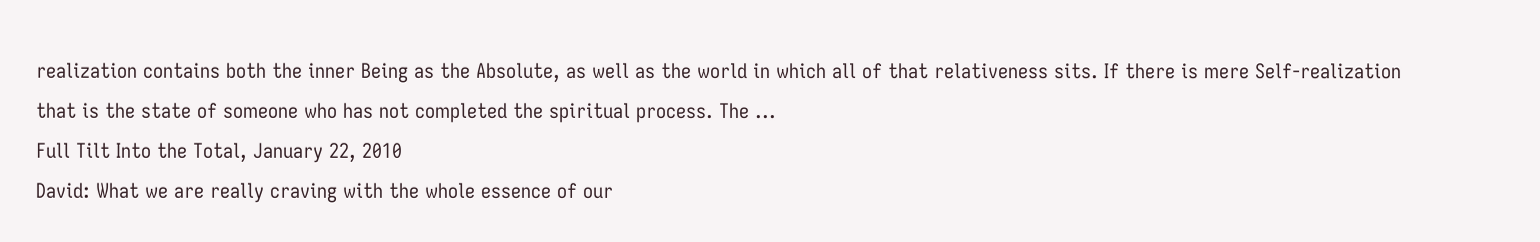realization contains both the inner Being as the Absolute, as well as the world in which all of that relativeness sits. If there is mere Self-realization that is the state of someone who has not completed the spiritual process. The ...
Full Tilt Into the Total, January 22, 2010
David: What we are really craving with the whole essence of our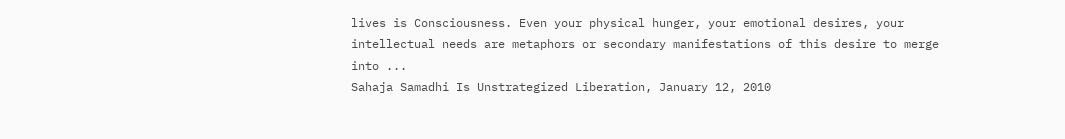lives is Consciousness. Even your physical hunger, your emotional desires, your intellectual needs are metaphors or secondary manifestations of this desire to merge into ...
Sahaja Samadhi Is Unstrategized Liberation, January 12, 2010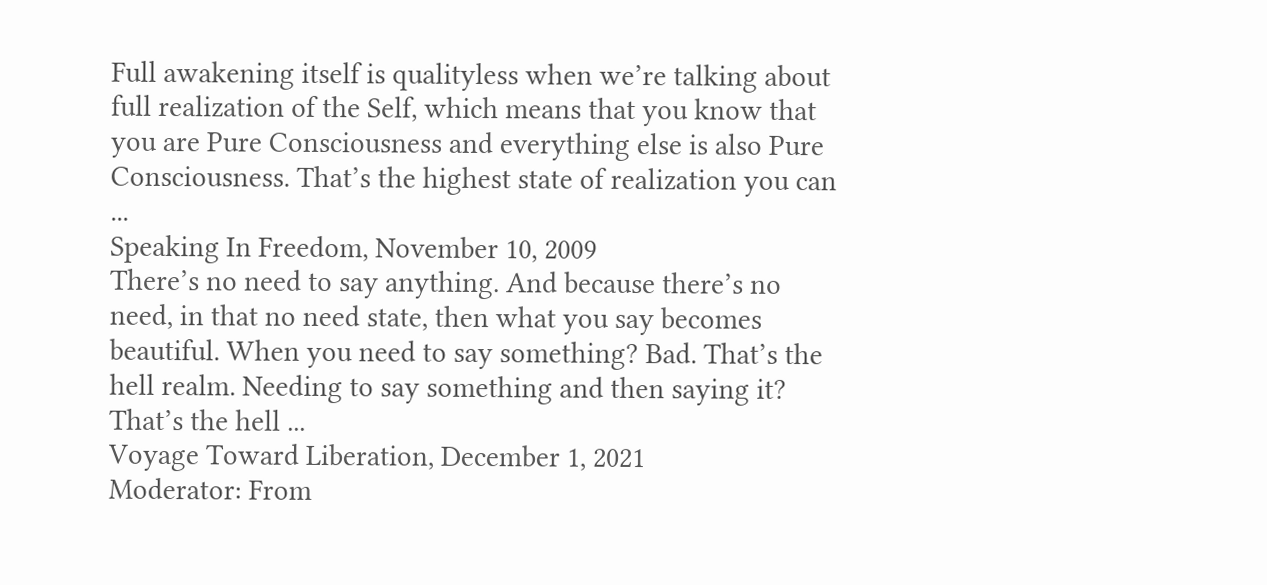Full awakening itself is qualityless when we’re talking about full realization of the Self, which means that you know that you are Pure Consciousness and everything else is also Pure Consciousness. That’s the highest state of realization you can ...
Speaking In Freedom, November 10, 2009
There’s no need to say anything. And because there’s no need, in that no need state, then what you say becomes beautiful. When you need to say something? Bad. That’s the hell realm. Needing to say something and then saying it? That’s the hell ...
Voyage Toward Liberation, December 1, 2021
Moderator: From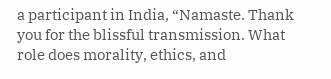a participant in India, “Namaste. Thank you for the blissful transmission. What role does morality, ethics, and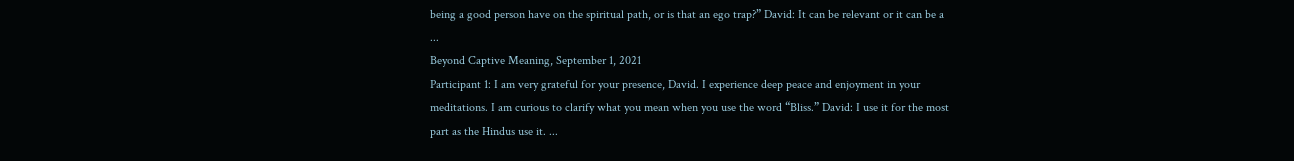being a good person have on the spiritual path, or is that an ego trap?” David: It can be relevant or it can be a ...
Beyond Captive Meaning, September 1, 2021
Participant 1: I am very grateful for your presence, David. I experience deep peace and enjoyment in your meditations. I am curious to clarify what you mean when you use the word “Bliss.” David: I use it for the most part as the Hindus use it. ...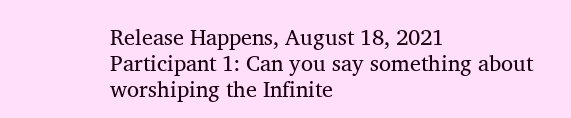Release Happens, August 18, 2021
Participant 1: Can you say something about worshiping the Infinite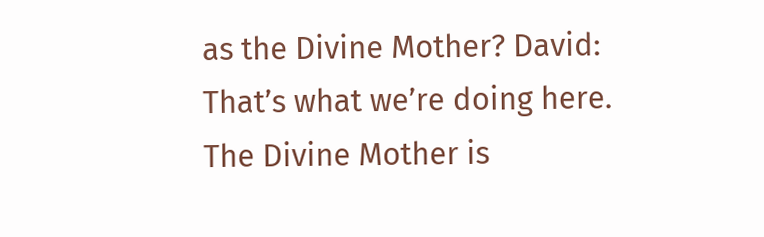as the Divine Mother? David: That’s what we’re doing here. The Divine Mother is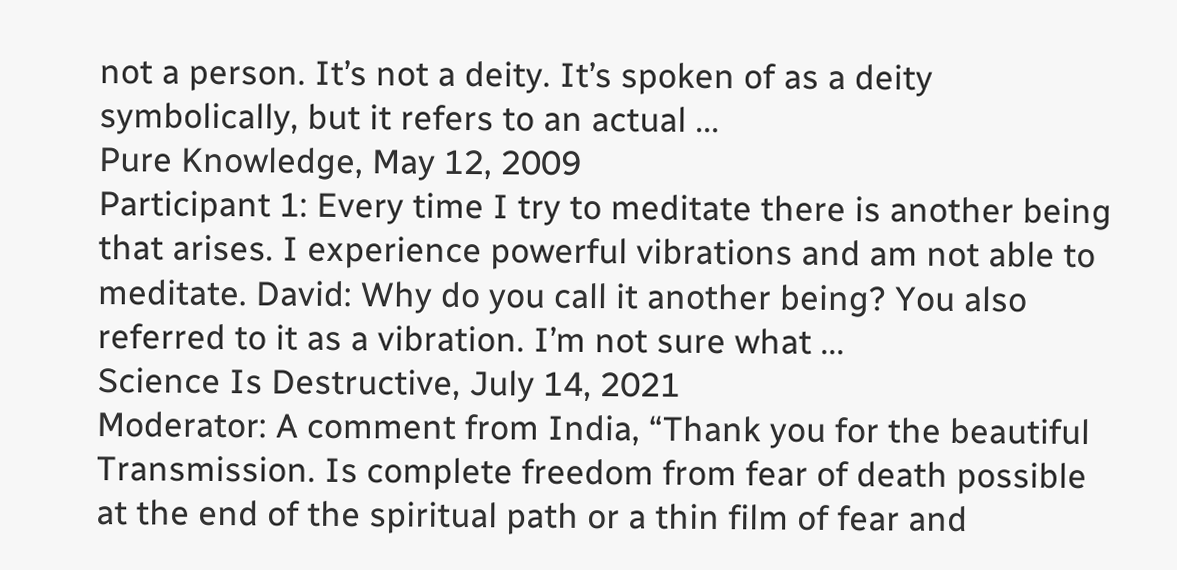not a person. It’s not a deity. It’s spoken of as a deity symbolically, but it refers to an actual ...
Pure Knowledge, May 12, 2009
Participant 1: Every time I try to meditate there is another being that arises. I experience powerful vibrations and am not able to meditate. David: Why do you call it another being? You also referred to it as a vibration. I’m not sure what ...
Science Is Destructive, July 14, 2021
Moderator: A comment from India, “Thank you for the beautiful Transmission. Is complete freedom from fear of death possible at the end of the spiritual path or a thin film of fear and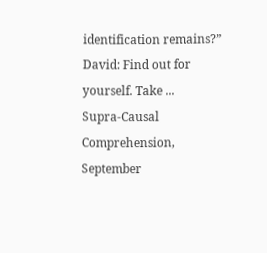identification remains?” David: Find out for yourself. Take ...
Supra-Causal Comprehension, September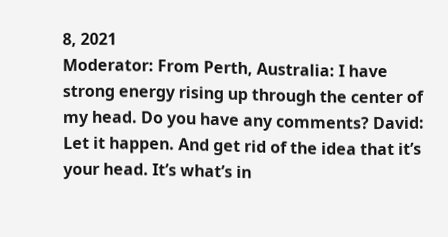8, 2021
Moderator: From Perth, Australia: I have strong energy rising up through the center of my head. Do you have any comments? David: Let it happen. And get rid of the idea that it’s your head. It’s what’s in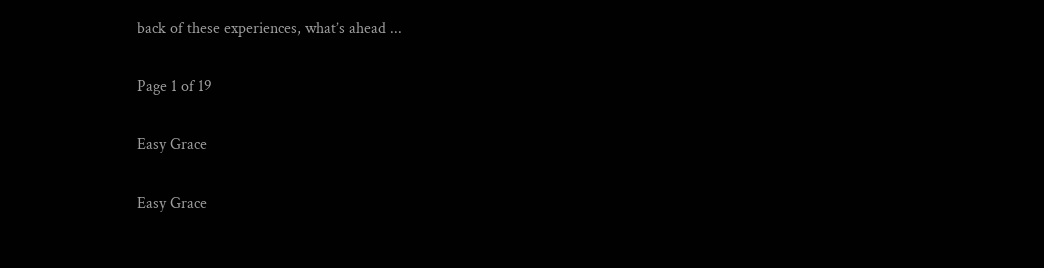back of these experiences, what’s ahead ...

Page 1 of 19

Easy Grace

Easy Grace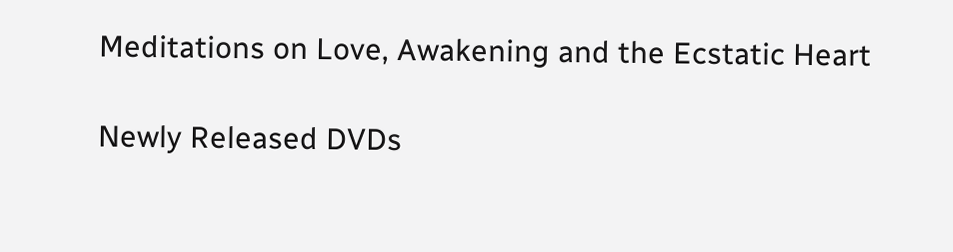Meditations on Love, Awakening and the Ecstatic Heart

Newly Released DVDs